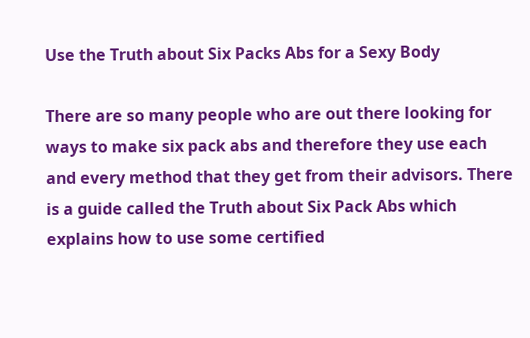Use the Truth about Six Packs Abs for a Sexy Body

There are so many people who are out there looking for ways to make six pack abs and therefore they use each and every method that they get from their advisors. There is a guide called the Truth about Six Pack Abs which explains how to use some certified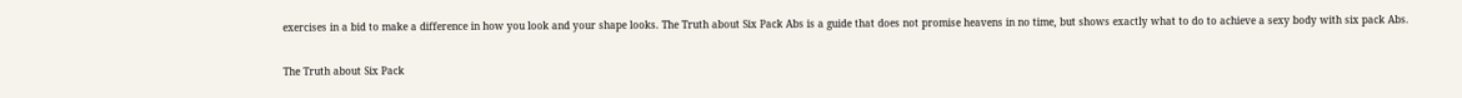exercises in a bid to make a difference in how you look and your shape looks. The Truth about Six Pack Abs is a guide that does not promise heavens in no time, but shows exactly what to do to achieve a sexy body with six pack Abs.

The Truth about Six Pack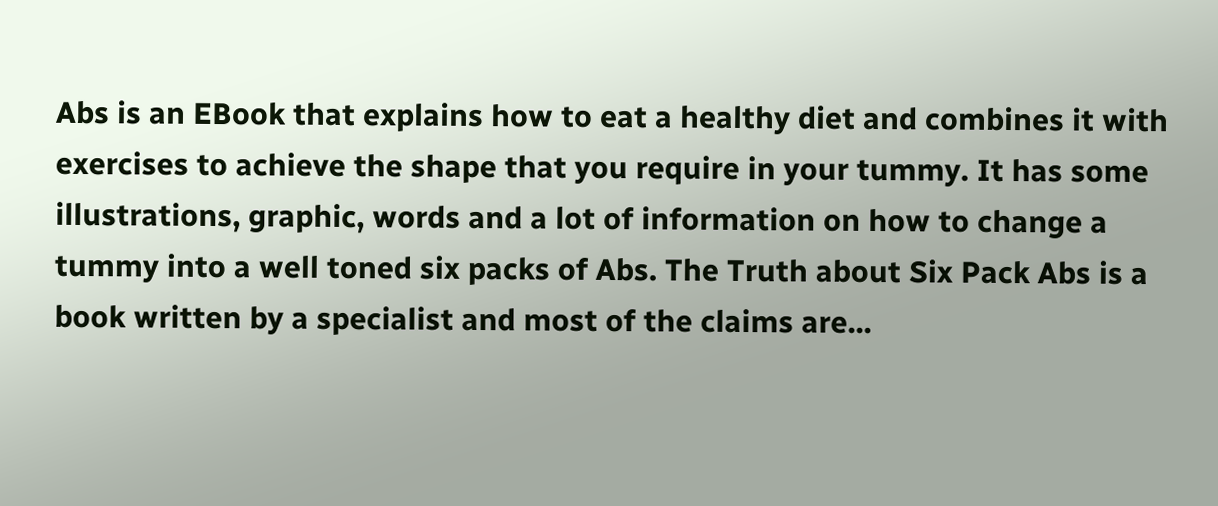Abs is an EBook that explains how to eat a healthy diet and combines it with exercises to achieve the shape that you require in your tummy. It has some illustrations, graphic, words and a lot of information on how to change a tummy into a well toned six packs of Abs. The Truth about Six Pack Abs is a book written by a specialist and most of the claims are...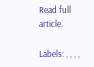Read full article.

Labels: , , , ,